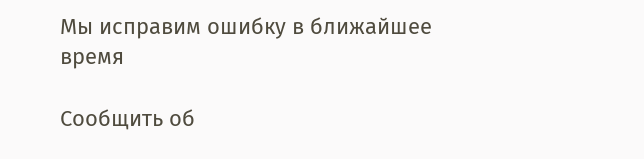Мы исправим ошибку в ближайшее время

Сообщить об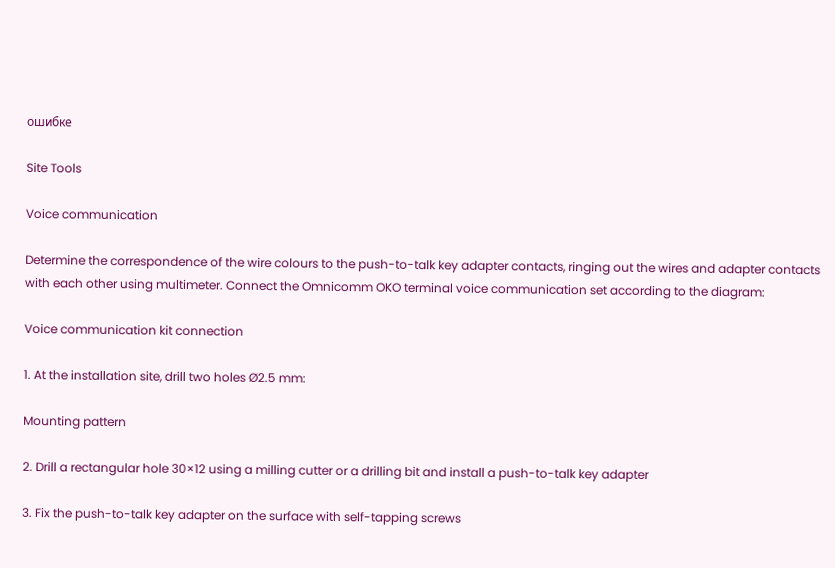ошибке

Site Tools

Voice communication

Determine the correspondence of the wire colours to the push-to-talk key adapter contacts, ringing out the wires and adapter contacts with each other using multimeter. Connect the Omnicomm OKO terminal voice communication set according to the diagram:

Voice communication kit connection

1. At the installation site, drill two holes Ø2.5 mm:

Mounting pattern

2. Drill a rectangular hole 30×12 using a milling cutter or a drilling bit and install a push-to-talk key adapter

3. Fix the push-to-talk key adapter on the surface with self-tapping screws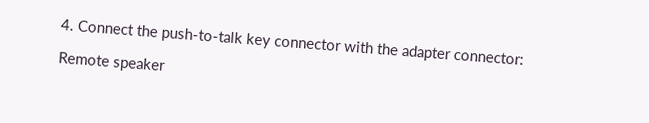4. Connect the push-to-talk key connector with the adapter connector:

Remote speaker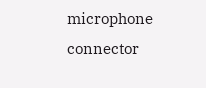microphone connector